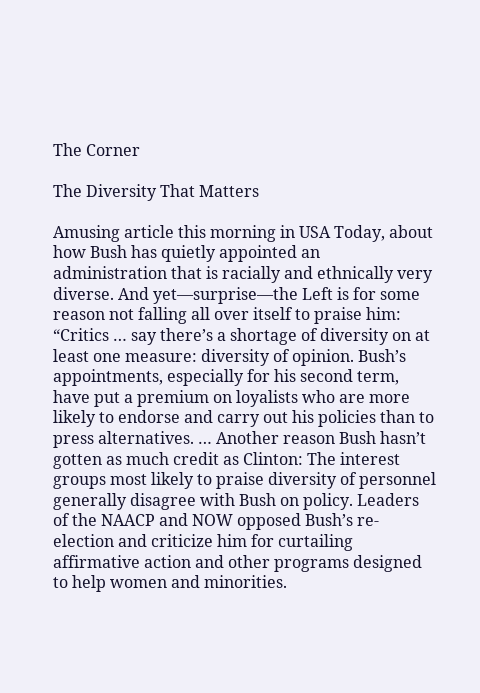The Corner

The Diversity That Matters

Amusing article this morning in USA Today, about how Bush has quietly appointed an administration that is racially and ethnically very diverse. And yet—surprise—the Left is for some reason not falling all over itself to praise him: “Critics … say there’s a shortage of diversity on at least one measure: diversity of opinion. Bush’s appointments, especially for his second term, have put a premium on loyalists who are more likely to endorse and carry out his policies than to press alternatives. … Another reason Bush hasn’t gotten as much credit as Clinton: The interest groups most likely to praise diversity of personnel generally disagree with Bush on policy. Leaders of the NAACP and NOW opposed Bush’s re-election and criticize him for curtailing affirmative action and other programs designed to help women and minorities.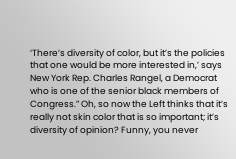‘There’s diversity of color, but it’s the policies that one would be more interested in,’ says New York Rep. Charles Rangel, a Democrat who is one of the senior black members of Congress.” Oh, so now the Left thinks that it’s really not skin color that is so important; it’s diversity of opinion? Funny, you never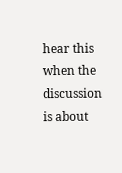hear this when the discussion is about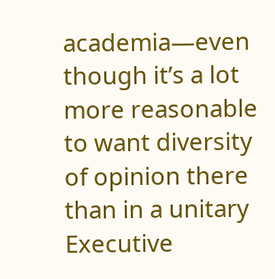academia—even though it’s a lot more reasonable to want diversity of opinion there than in a unitary Executive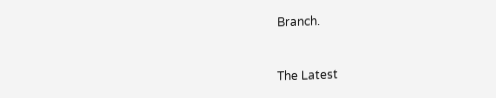Branch.


The Latest